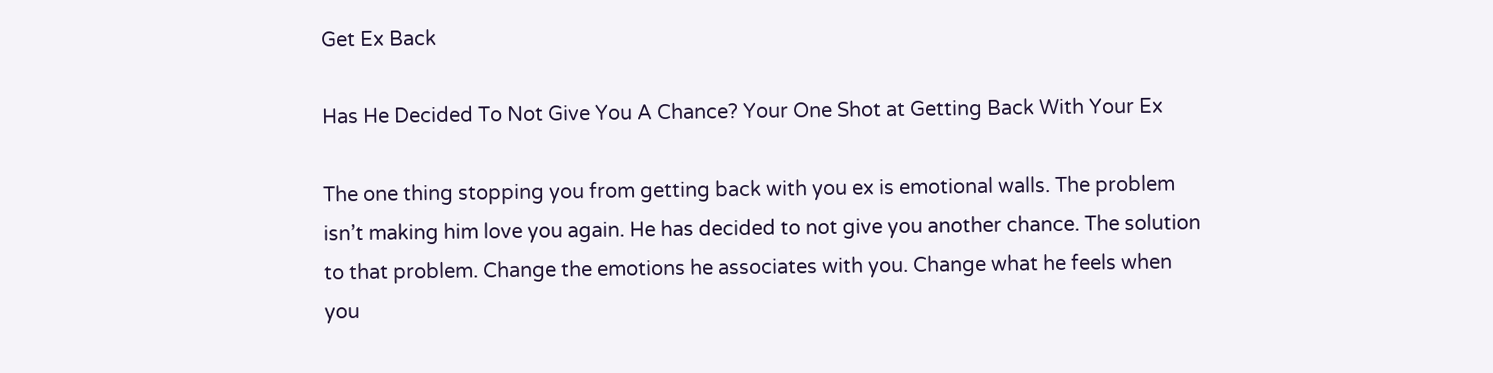Get Ex Back

Has He Decided To Not Give You A Chance? Your One Shot at Getting Back With Your Ex

The one thing stopping you from getting back with you ex is emotional walls. The problem isn’t making him love you again. He has decided to not give you another chance. The solution to that problem. Change the emotions he associates with you. Change what he feels when you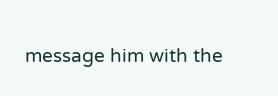message him with the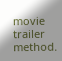movie trailer method.